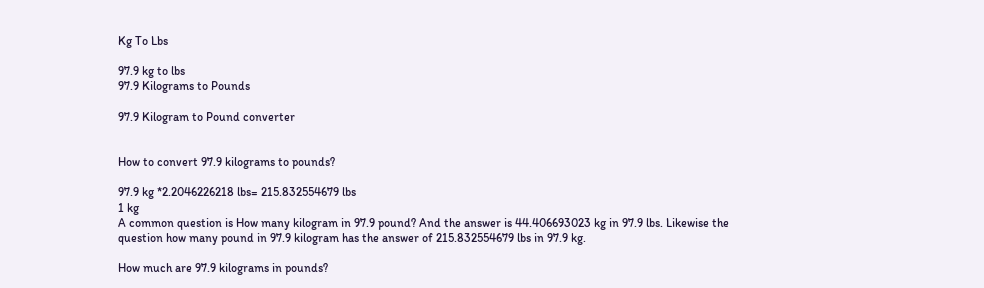Kg To Lbs

97.9 kg to lbs
97.9 Kilograms to Pounds

97.9 Kilogram to Pound converter


How to convert 97.9 kilograms to pounds?

97.9 kg *2.2046226218 lbs= 215.832554679 lbs
1 kg
A common question is How many kilogram in 97.9 pound? And the answer is 44.406693023 kg in 97.9 lbs. Likewise the question how many pound in 97.9 kilogram has the answer of 215.832554679 lbs in 97.9 kg.

How much are 97.9 kilograms in pounds?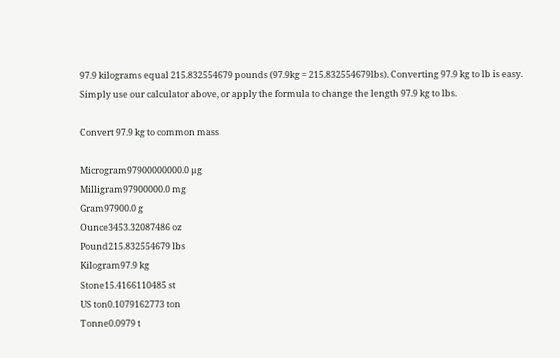97.9 kilograms equal 215.832554679 pounds (97.9kg = 215.832554679lbs). Converting 97.9 kg to lb is easy. Simply use our calculator above, or apply the formula to change the length 97.9 kg to lbs.

Convert 97.9 kg to common mass

Microgram97900000000.0 µg
Milligram97900000.0 mg
Gram97900.0 g
Ounce3453.32087486 oz
Pound215.832554679 lbs
Kilogram97.9 kg
Stone15.4166110485 st
US ton0.1079162773 ton
Tonne0.0979 t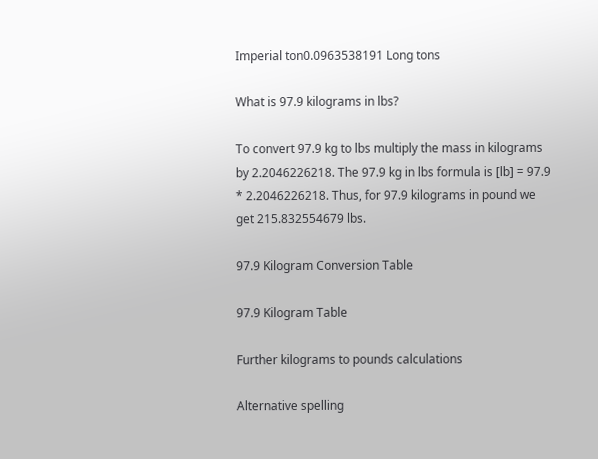Imperial ton0.0963538191 Long tons

What is 97.9 kilograms in lbs?

To convert 97.9 kg to lbs multiply the mass in kilograms by 2.2046226218. The 97.9 kg in lbs formula is [lb] = 97.9 * 2.2046226218. Thus, for 97.9 kilograms in pound we get 215.832554679 lbs.

97.9 Kilogram Conversion Table

97.9 Kilogram Table

Further kilograms to pounds calculations

Alternative spelling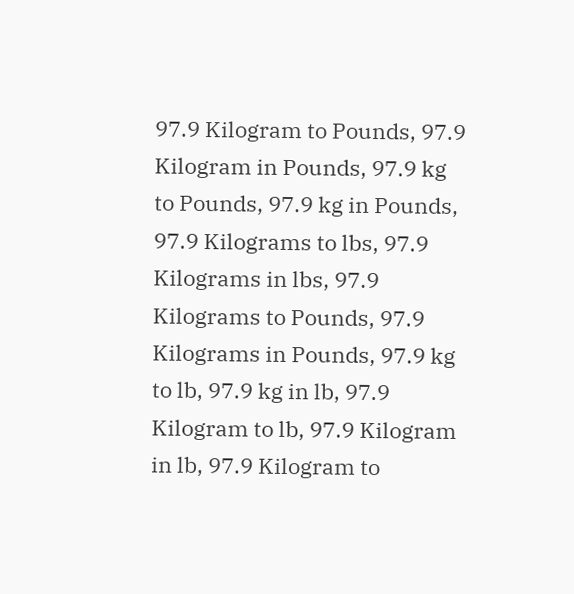97.9 Kilogram to Pounds, 97.9 Kilogram in Pounds, 97.9 kg to Pounds, 97.9 kg in Pounds, 97.9 Kilograms to lbs, 97.9 Kilograms in lbs, 97.9 Kilograms to Pounds, 97.9 Kilograms in Pounds, 97.9 kg to lb, 97.9 kg in lb, 97.9 Kilogram to lb, 97.9 Kilogram in lb, 97.9 Kilogram to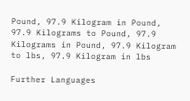Pound, 97.9 Kilogram in Pound, 97.9 Kilograms to Pound, 97.9 Kilograms in Pound, 97.9 Kilogram to lbs, 97.9 Kilogram in lbs

Further Languages